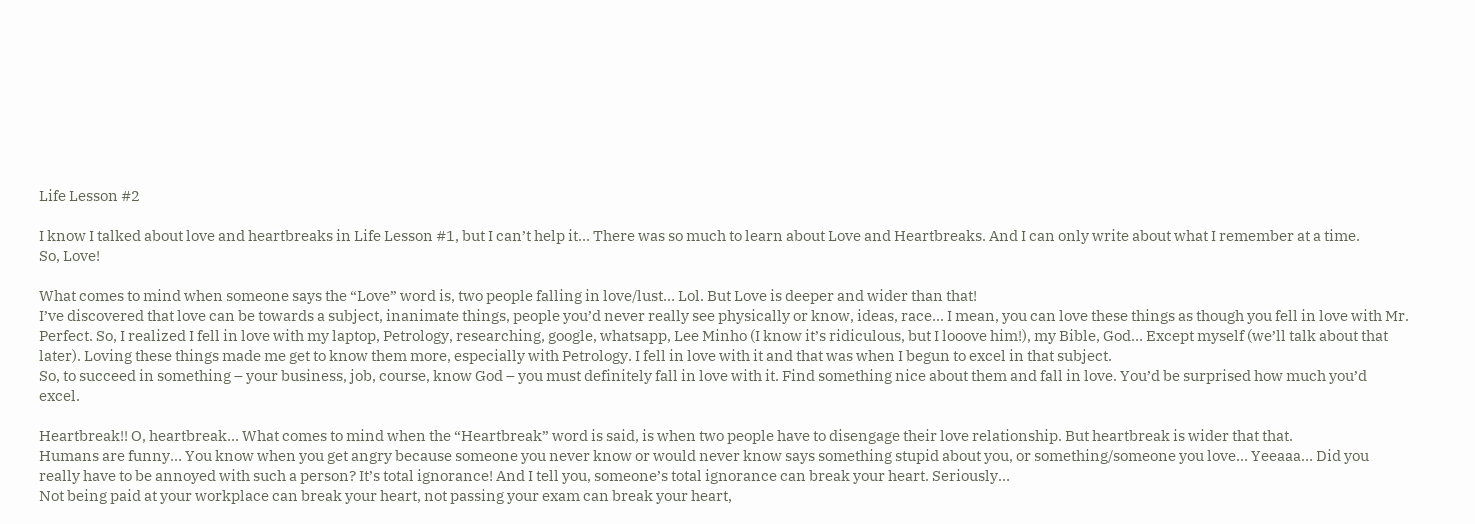Life Lesson #2

I know I talked about love and heartbreaks in Life Lesson #1, but I can’t help it… There was so much to learn about Love and Heartbreaks. And I can only write about what I remember at a time.
So, Love!

What comes to mind when someone says the “Love” word is, two people falling in love/lust… Lol. But Love is deeper and wider than that!
I’ve discovered that love can be towards a subject, inanimate things, people you’d never really see physically or know, ideas, race… I mean, you can love these things as though you fell in love with Mr. Perfect. So, I realized I fell in love with my laptop, Petrology, researching, google, whatsapp, Lee Minho (I know it’s ridiculous, but I looove him!), my Bible, God… Except myself (we’ll talk about that later). Loving these things made me get to know them more, especially with Petrology. I fell in love with it and that was when I begun to excel in that subject.
So, to succeed in something – your business, job, course, know God – you must definitely fall in love with it. Find something nice about them and fall in love. You’d be surprised how much you’d excel.

Heartbreak!! O, heartbreak… What comes to mind when the “Heartbreak” word is said, is when two people have to disengage their love relationship. But heartbreak is wider that that.
Humans are funny… You know when you get angry because someone you never know or would never know says something stupid about you, or something/someone you love… Yeeaaa… Did you really have to be annoyed with such a person? It’s total ignorance! And I tell you, someone’s total ignorance can break your heart. Seriously…
Not being paid at your workplace can break your heart, not passing your exam can break your heart,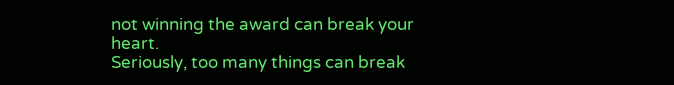not winning the award can break your heart.
Seriously, too many things can break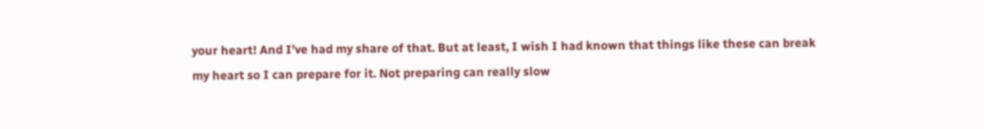your heart! And I’ve had my share of that. But at least, I wish I had known that things like these can break my heart so I can prepare for it. Not preparing can really slow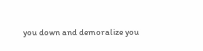you down and demoralize you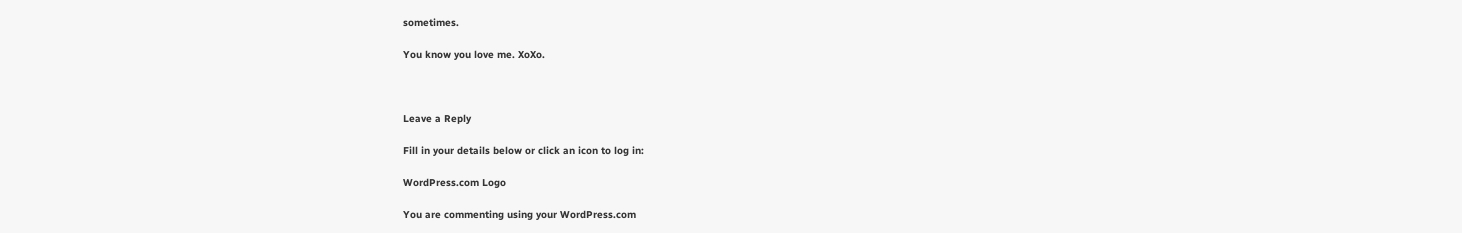sometimes.

You know you love me. XoXo.



Leave a Reply

Fill in your details below or click an icon to log in:

WordPress.com Logo

You are commenting using your WordPress.com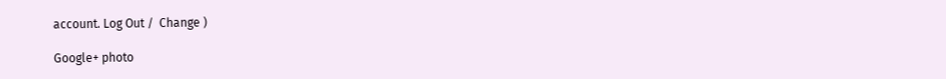account. Log Out /  Change )

Google+ photo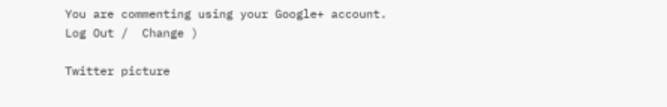You are commenting using your Google+ account. Log Out /  Change )

Twitter picture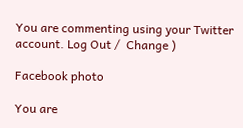You are commenting using your Twitter account. Log Out /  Change )

Facebook photo

You are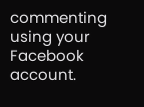commenting using your Facebook account.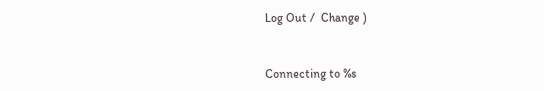Log Out /  Change )


Connecting to %s